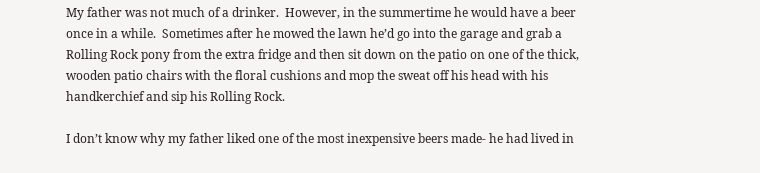My father was not much of a drinker.  However, in the summertime he would have a beer once in a while.  Sometimes after he mowed the lawn he’d go into the garage and grab a Rolling Rock pony from the extra fridge and then sit down on the patio on one of the thick, wooden patio chairs with the floral cushions and mop the sweat off his head with his handkerchief and sip his Rolling Rock.

I don’t know why my father liked one of the most inexpensive beers made- he had lived in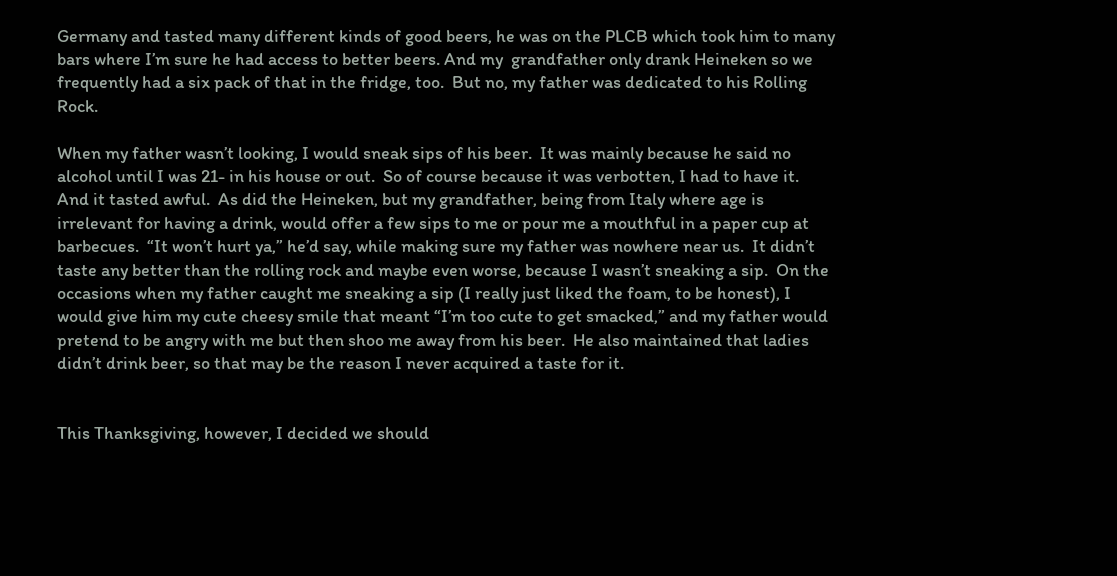Germany and tasted many different kinds of good beers, he was on the PLCB which took him to many bars where I’m sure he had access to better beers. And my  grandfather only drank Heineken so we frequently had a six pack of that in the fridge, too.  But no, my father was dedicated to his Rolling Rock.

When my father wasn’t looking, I would sneak sips of his beer.  It was mainly because he said no alcohol until I was 21- in his house or out.  So of course because it was verbotten, I had to have it.  And it tasted awful.  As did the Heineken, but my grandfather, being from Italy where age is irrelevant for having a drink, would offer a few sips to me or pour me a mouthful in a paper cup at barbecues.  “It won’t hurt ya,” he’d say, while making sure my father was nowhere near us.  It didn’t taste any better than the rolling rock and maybe even worse, because I wasn’t sneaking a sip.  On the occasions when my father caught me sneaking a sip (I really just liked the foam, to be honest), I would give him my cute cheesy smile that meant “I’m too cute to get smacked,” and my father would pretend to be angry with me but then shoo me away from his beer.  He also maintained that ladies didn’t drink beer, so that may be the reason I never acquired a taste for it.


This Thanksgiving, however, I decided we should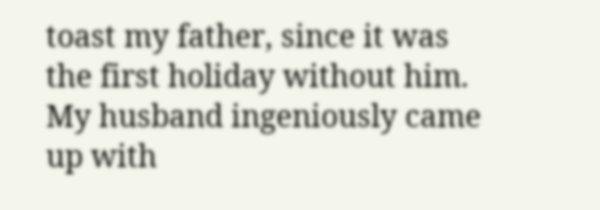toast my father, since it was the first holiday without him.  My husband ingeniously came up with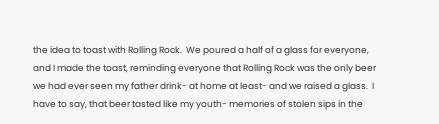the idea to toast with Rolling Rock.  We poured a half of a glass for everyone, and I made the toast, reminding everyone that Rolling Rock was the only beer we had ever seen my father drink- at home at least- and we raised a glass.  I have to say, that beer tasted like my youth- memories of stolen sips in the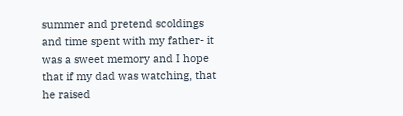summer and pretend scoldings and time spent with my father- it was a sweet memory and I hope that if my dad was watching, that he raised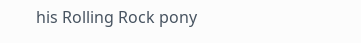his Rolling Rock pony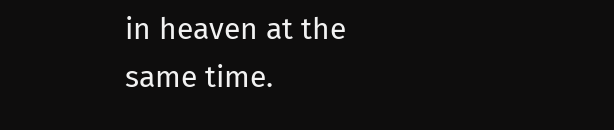in heaven at the same time.